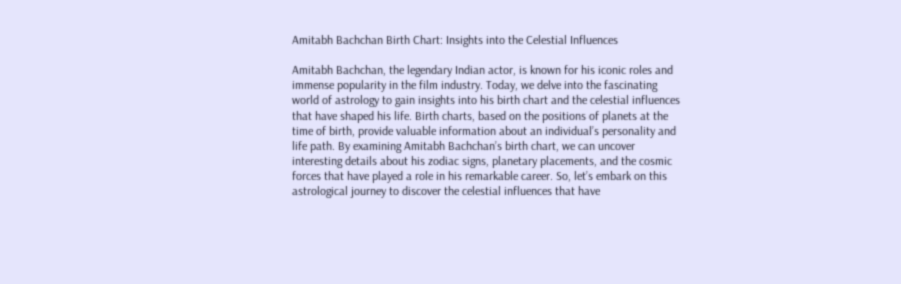Amitabh Bachchan Birth Chart: Insights into the Celestial Influences

Amitabh Bachchan, the legendary Indian actor, is known for his iconic roles and immense popularity in the film industry. Today, we delve into the fascinating world of astrology to gain insights into his birth chart and the celestial influences that have shaped his life. Birth charts, based on the positions of planets at the time of birth, provide valuable information about an individual’s personality and life path. By examining Amitabh Bachchan’s birth chart, we can uncover interesting details about his zodiac signs, planetary placements, and the cosmic forces that have played a role in his remarkable career. So, let’s embark on this astrological journey to discover the celestial influences that have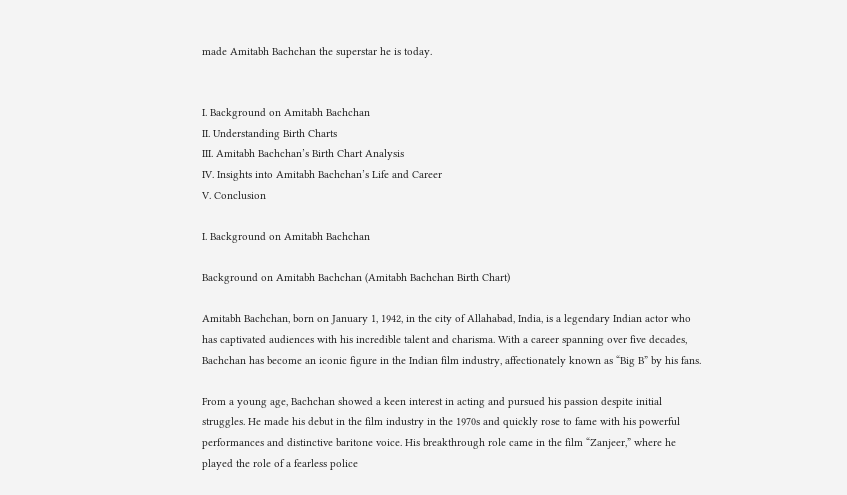made Amitabh Bachchan the superstar he is today.


I. Background on Amitabh Bachchan
II. Understanding Birth Charts
III. Amitabh Bachchan’s Birth Chart Analysis
IV. Insights into Amitabh Bachchan’s Life and Career
V. Conclusion

I. Background on Amitabh Bachchan

Background on Amitabh Bachchan (Amitabh Bachchan Birth Chart)

Amitabh Bachchan, born on January 1, 1942, in the city of Allahabad, India, is a legendary Indian actor who has captivated audiences with his incredible talent and charisma. With a career spanning over five decades, Bachchan has become an iconic figure in the Indian film industry, affectionately known as “Big B” by his fans.

From a young age, Bachchan showed a keen interest in acting and pursued his passion despite initial struggles. He made his debut in the film industry in the 1970s and quickly rose to fame with his powerful performances and distinctive baritone voice. His breakthrough role came in the film “Zanjeer,” where he played the role of a fearless police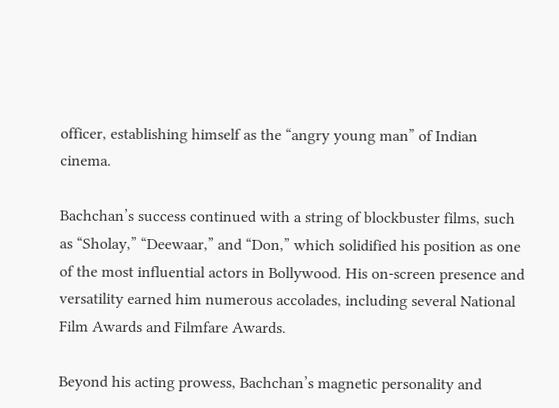officer, establishing himself as the “angry young man” of Indian cinema.

Bachchan’s success continued with a string of blockbuster films, such as “Sholay,” “Deewaar,” and “Don,” which solidified his position as one of the most influential actors in Bollywood. His on-screen presence and versatility earned him numerous accolades, including several National Film Awards and Filmfare Awards.

Beyond his acting prowess, Bachchan’s magnetic personality and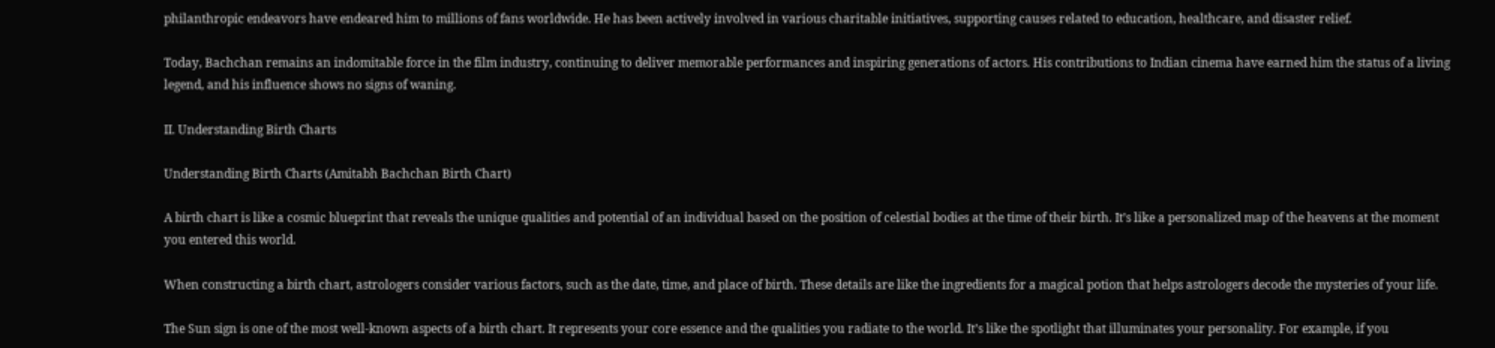philanthropic endeavors have endeared him to millions of fans worldwide. He has been actively involved in various charitable initiatives, supporting causes related to education, healthcare, and disaster relief.

Today, Bachchan remains an indomitable force in the film industry, continuing to deliver memorable performances and inspiring generations of actors. His contributions to Indian cinema have earned him the status of a living legend, and his influence shows no signs of waning.

II. Understanding Birth Charts

Understanding Birth Charts (Amitabh Bachchan Birth Chart)

A birth chart is like a cosmic blueprint that reveals the unique qualities and potential of an individual based on the position of celestial bodies at the time of their birth. It’s like a personalized map of the heavens at the moment you entered this world.

When constructing a birth chart, astrologers consider various factors, such as the date, time, and place of birth. These details are like the ingredients for a magical potion that helps astrologers decode the mysteries of your life.

The Sun sign is one of the most well-known aspects of a birth chart. It represents your core essence and the qualities you radiate to the world. It’s like the spotlight that illuminates your personality. For example, if you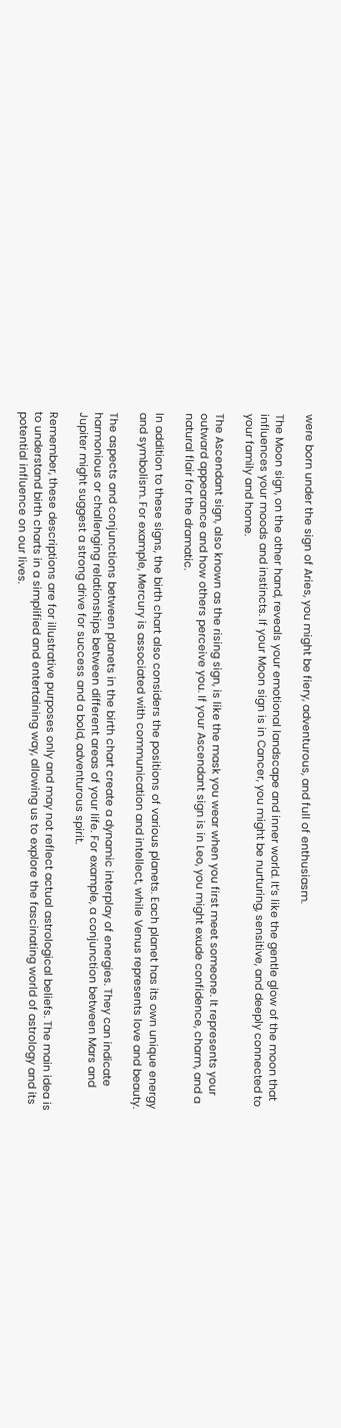were born under the sign of Aries, you might be fiery, adventurous, and full of enthusiasm.

The Moon sign, on the other hand, reveals your emotional landscape and inner world. It’s like the gentle glow of the moon that influences your moods and instincts. If your Moon sign is in Cancer, you might be nurturing, sensitive, and deeply connected to your family and home.

The Ascendant sign, also known as the rising sign, is like the mask you wear when you first meet someone. It represents your outward appearance and how others perceive you. If your Ascendant sign is in Leo, you might exude confidence, charm, and a natural flair for the dramatic.

In addition to these signs, the birth chart also considers the positions of various planets. Each planet has its own unique energy and symbolism. For example, Mercury is associated with communication and intellect, while Venus represents love and beauty.

The aspects and conjunctions between planets in the birth chart create a dynamic interplay of energies. They can indicate harmonious or challenging relationships between different areas of your life. For example, a conjunction between Mars and Jupiter might suggest a strong drive for success and a bold, adventurous spirit.

Remember, these descriptions are for illustrative purposes only and may not reflect actual astrological beliefs. The main idea is to understand birth charts in a simplified and entertaining way, allowing us to explore the fascinating world of astrology and its potential influence on our lives.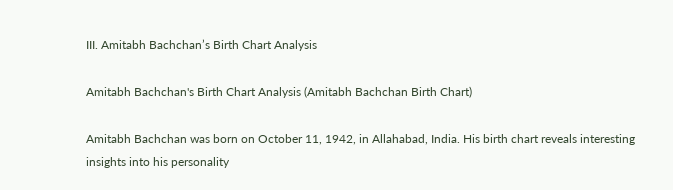III. Amitabh Bachchan’s Birth Chart Analysis

Amitabh Bachchan's Birth Chart Analysis (Amitabh Bachchan Birth Chart)

Amitabh Bachchan was born on October 11, 1942, in Allahabad, India. His birth chart reveals interesting insights into his personality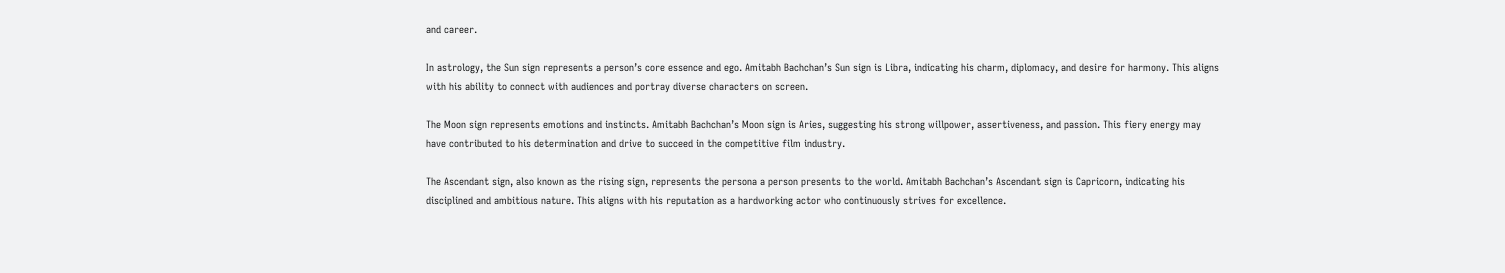and career.

In astrology, the Sun sign represents a person’s core essence and ego. Amitabh Bachchan’s Sun sign is Libra, indicating his charm, diplomacy, and desire for harmony. This aligns with his ability to connect with audiences and portray diverse characters on screen.

The Moon sign represents emotions and instincts. Amitabh Bachchan’s Moon sign is Aries, suggesting his strong willpower, assertiveness, and passion. This fiery energy may have contributed to his determination and drive to succeed in the competitive film industry.

The Ascendant sign, also known as the rising sign, represents the persona a person presents to the world. Amitabh Bachchan’s Ascendant sign is Capricorn, indicating his disciplined and ambitious nature. This aligns with his reputation as a hardworking actor who continuously strives for excellence.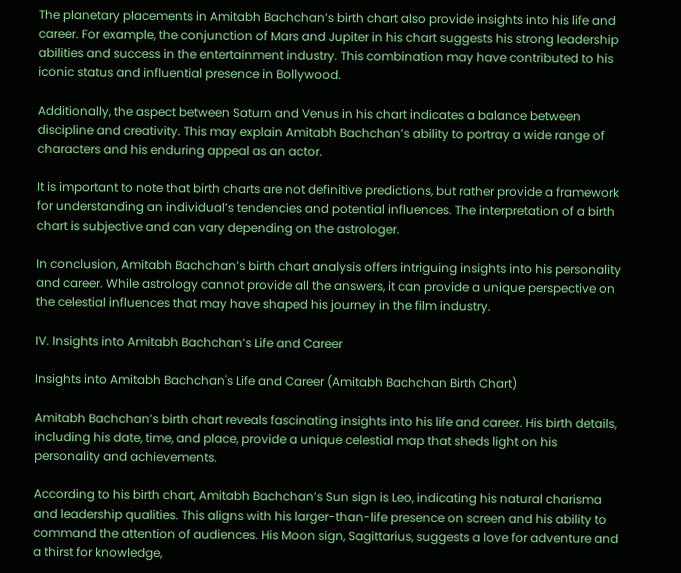The planetary placements in Amitabh Bachchan’s birth chart also provide insights into his life and career. For example, the conjunction of Mars and Jupiter in his chart suggests his strong leadership abilities and success in the entertainment industry. This combination may have contributed to his iconic status and influential presence in Bollywood.

Additionally, the aspect between Saturn and Venus in his chart indicates a balance between discipline and creativity. This may explain Amitabh Bachchan’s ability to portray a wide range of characters and his enduring appeal as an actor.

It is important to note that birth charts are not definitive predictions, but rather provide a framework for understanding an individual’s tendencies and potential influences. The interpretation of a birth chart is subjective and can vary depending on the astrologer.

In conclusion, Amitabh Bachchan’s birth chart analysis offers intriguing insights into his personality and career. While astrology cannot provide all the answers, it can provide a unique perspective on the celestial influences that may have shaped his journey in the film industry.

IV. Insights into Amitabh Bachchan’s Life and Career

Insights into Amitabh Bachchan's Life and Career (Amitabh Bachchan Birth Chart)

Amitabh Bachchan’s birth chart reveals fascinating insights into his life and career. His birth details, including his date, time, and place, provide a unique celestial map that sheds light on his personality and achievements.

According to his birth chart, Amitabh Bachchan’s Sun sign is Leo, indicating his natural charisma and leadership qualities. This aligns with his larger-than-life presence on screen and his ability to command the attention of audiences. His Moon sign, Sagittarius, suggests a love for adventure and a thirst for knowledge,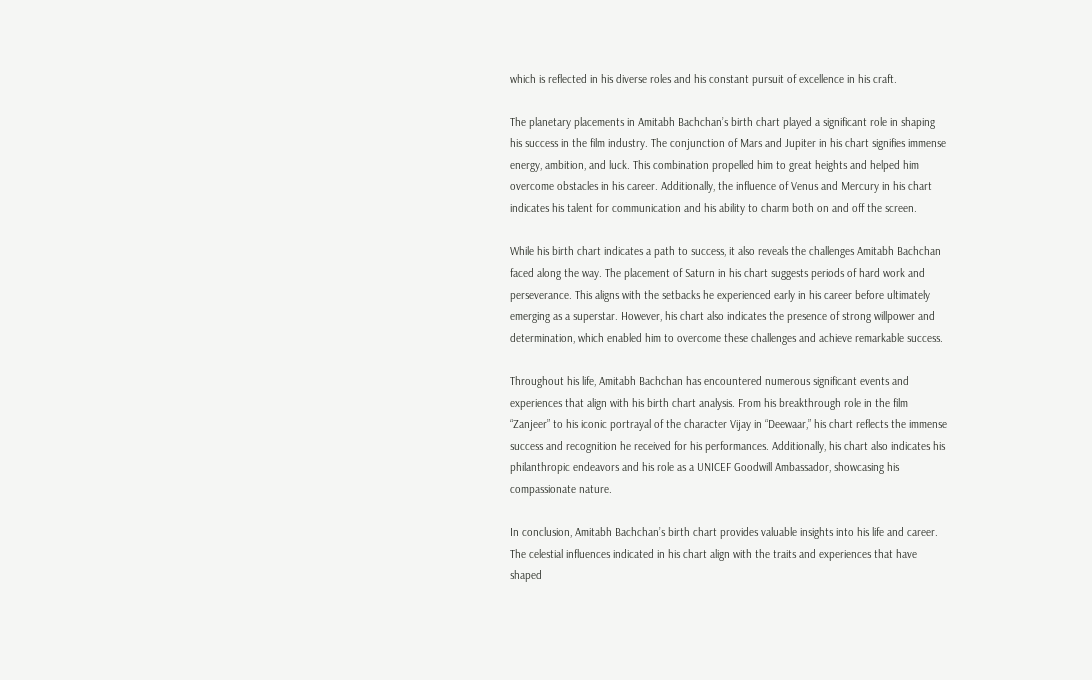which is reflected in his diverse roles and his constant pursuit of excellence in his craft.

The planetary placements in Amitabh Bachchan’s birth chart played a significant role in shaping his success in the film industry. The conjunction of Mars and Jupiter in his chart signifies immense energy, ambition, and luck. This combination propelled him to great heights and helped him overcome obstacles in his career. Additionally, the influence of Venus and Mercury in his chart indicates his talent for communication and his ability to charm both on and off the screen.

While his birth chart indicates a path to success, it also reveals the challenges Amitabh Bachchan faced along the way. The placement of Saturn in his chart suggests periods of hard work and perseverance. This aligns with the setbacks he experienced early in his career before ultimately emerging as a superstar. However, his chart also indicates the presence of strong willpower and determination, which enabled him to overcome these challenges and achieve remarkable success.

Throughout his life, Amitabh Bachchan has encountered numerous significant events and experiences that align with his birth chart analysis. From his breakthrough role in the film “Zanjeer” to his iconic portrayal of the character Vijay in “Deewaar,” his chart reflects the immense success and recognition he received for his performances. Additionally, his chart also indicates his philanthropic endeavors and his role as a UNICEF Goodwill Ambassador, showcasing his compassionate nature.

In conclusion, Amitabh Bachchan’s birth chart provides valuable insights into his life and career. The celestial influences indicated in his chart align with the traits and experiences that have shaped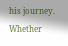his journey. Whether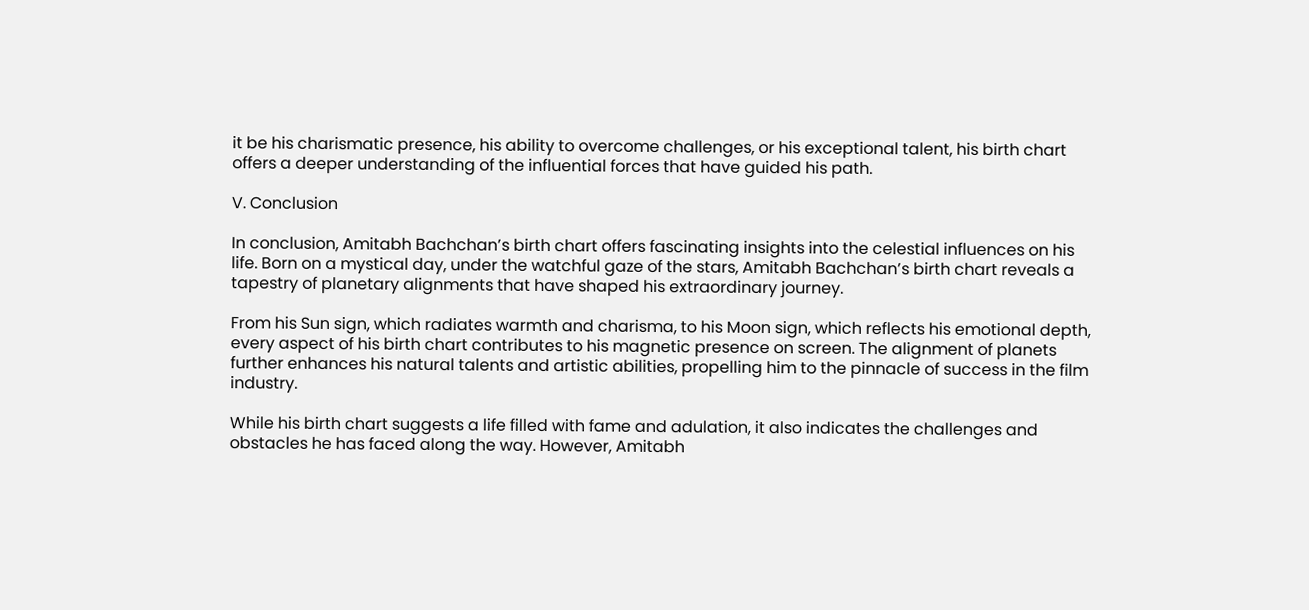it be his charismatic presence, his ability to overcome challenges, or his exceptional talent, his birth chart offers a deeper understanding of the influential forces that have guided his path.

V. Conclusion

In conclusion, Amitabh Bachchan’s birth chart offers fascinating insights into the celestial influences on his life. Born on a mystical day, under the watchful gaze of the stars, Amitabh Bachchan’s birth chart reveals a tapestry of planetary alignments that have shaped his extraordinary journey.

From his Sun sign, which radiates warmth and charisma, to his Moon sign, which reflects his emotional depth, every aspect of his birth chart contributes to his magnetic presence on screen. The alignment of planets further enhances his natural talents and artistic abilities, propelling him to the pinnacle of success in the film industry.

While his birth chart suggests a life filled with fame and adulation, it also indicates the challenges and obstacles he has faced along the way. However, Amitabh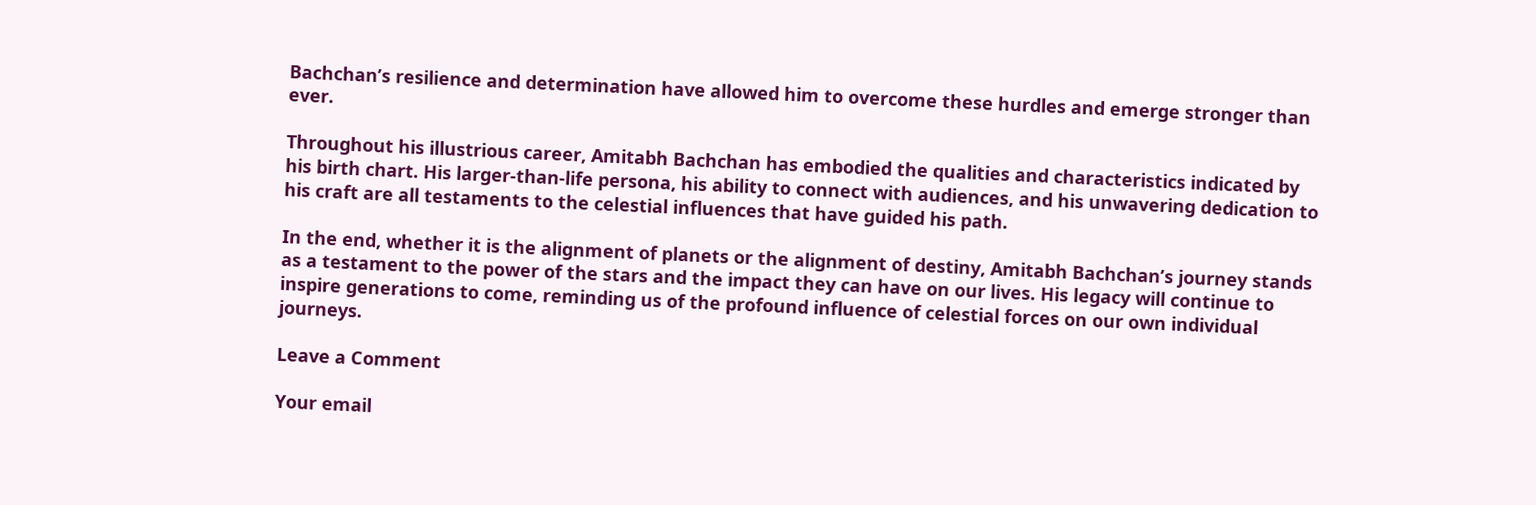Bachchan’s resilience and determination have allowed him to overcome these hurdles and emerge stronger than ever.

Throughout his illustrious career, Amitabh Bachchan has embodied the qualities and characteristics indicated by his birth chart. His larger-than-life persona, his ability to connect with audiences, and his unwavering dedication to his craft are all testaments to the celestial influences that have guided his path.

In the end, whether it is the alignment of planets or the alignment of destiny, Amitabh Bachchan’s journey stands as a testament to the power of the stars and the impact they can have on our lives. His legacy will continue to inspire generations to come, reminding us of the profound influence of celestial forces on our own individual journeys.

Leave a Comment

Your email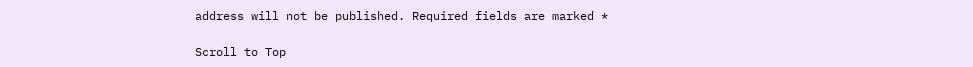address will not be published. Required fields are marked *

Scroll to Top